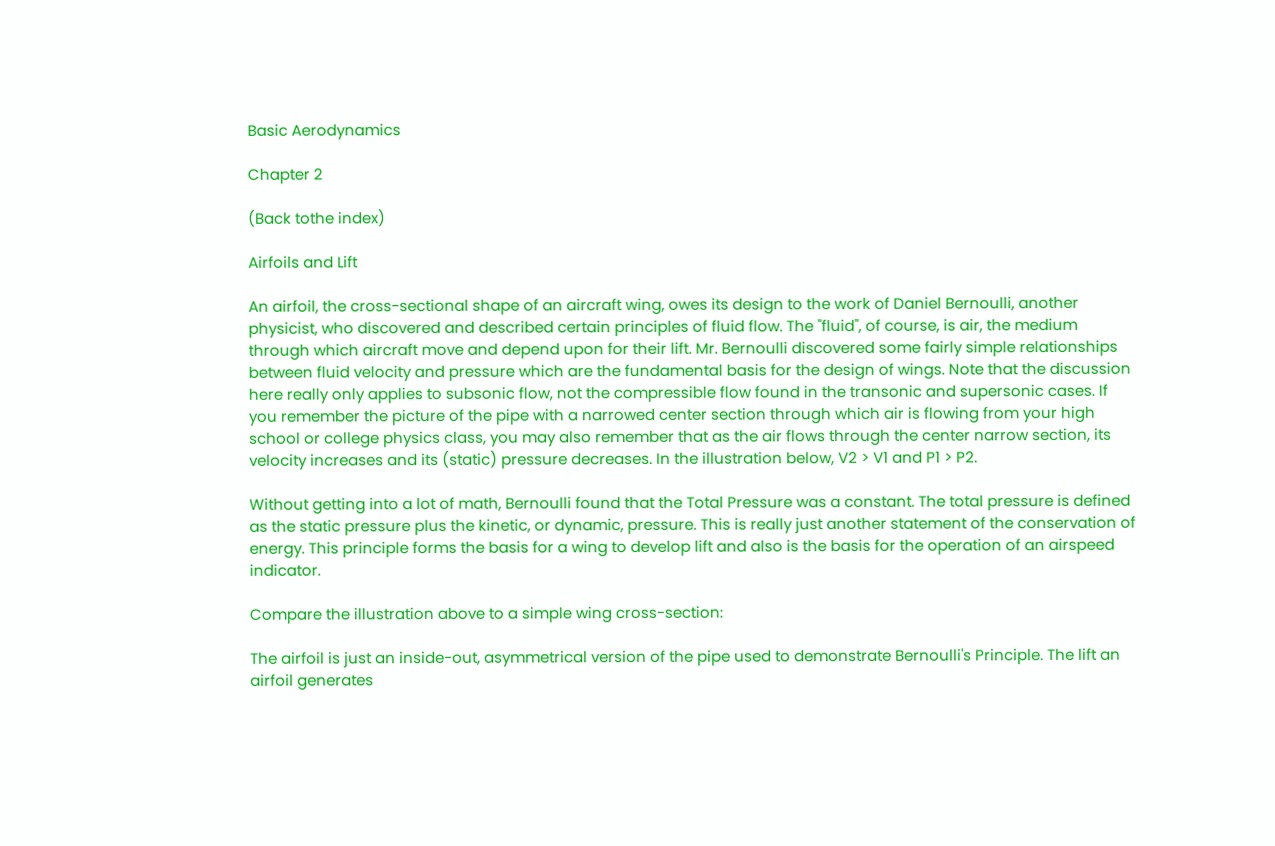Basic Aerodynamics

Chapter 2

(Back tothe index)

Airfoils and Lift

An airfoil, the cross-sectional shape of an aircraft wing, owes its design to the work of Daniel Bernoulli, another physicist, who discovered and described certain principles of fluid flow. The "fluid", of course, is air, the medium through which aircraft move and depend upon for their lift. Mr. Bernoulli discovered some fairly simple relationships between fluid velocity and pressure which are the fundamental basis for the design of wings. Note that the discussion here really only applies to subsonic flow, not the compressible flow found in the transonic and supersonic cases. If you remember the picture of the pipe with a narrowed center section through which air is flowing from your high school or college physics class, you may also remember that as the air flows through the center narrow section, its velocity increases and its (static) pressure decreases. In the illustration below, V2 > V1 and P1 > P2.

Without getting into a lot of math, Bernoulli found that the Total Pressure was a constant. The total pressure is defined as the static pressure plus the kinetic, or dynamic, pressure. This is really just another statement of the conservation of energy. This principle forms the basis for a wing to develop lift and also is the basis for the operation of an airspeed indicator.

Compare the illustration above to a simple wing cross-section:

The airfoil is just an inside-out, asymmetrical version of the pipe used to demonstrate Bernoulli's Principle. The lift an airfoil generates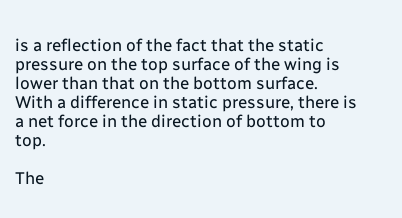is a reflection of the fact that the static pressure on the top surface of the wing is lower than that on the bottom surface. With a difference in static pressure, there is a net force in the direction of bottom to top.

The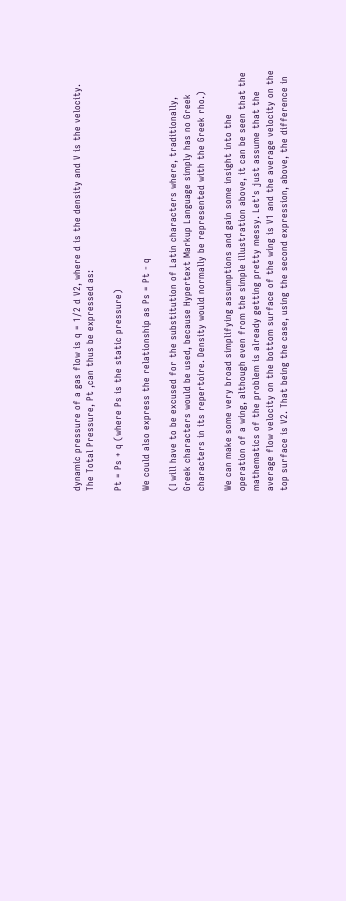dynamic pressure of a gas flow is q = 1/2 d V2, where d is the density and V is the velocity. The Total Pressure, Pt ,can thus be expressed as:

Pt = Ps + q (where Ps is the static pressure)

We could also express the relationship as Ps = Pt - q

(I will have to be excused for the substitution of Latin characters where, traditionally, Greek characters would be used, because Hypertext Markup Language simply has no Greek characters in its repertoire. Density would normally be represented with the Greek rho.)

We can make some very broad simplifying assumptions and gain some insight into the operation of a wing, although even from the simple illustration above, it can be seen that the mathematics of the problem is already getting pretty messy. Let's just assume that the average flow velocity on the bottom surface of the wing is V1 and the average velocity on the top surface is V2. That being the case, using the second expression, above, the difference in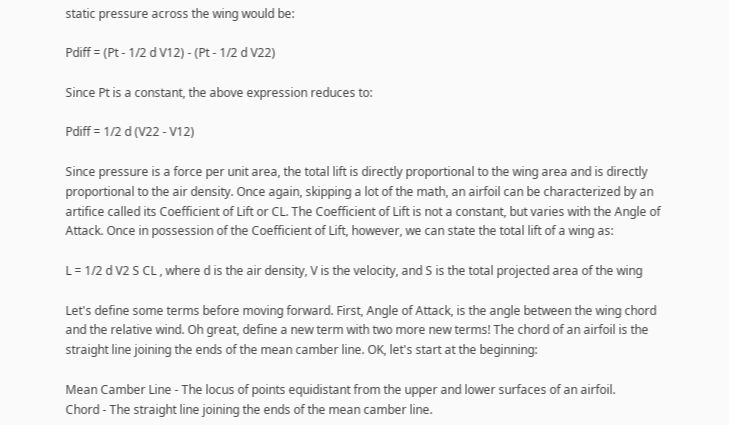static pressure across the wing would be:

Pdiff = (Pt - 1/2 d V12) - (Pt - 1/2 d V22)

Since Pt is a constant, the above expression reduces to:

Pdiff = 1/2 d (V22 - V12)

Since pressure is a force per unit area, the total lift is directly proportional to the wing area and is directly proportional to the air density. Once again, skipping a lot of the math, an airfoil can be characterized by an artifice called its Coefficient of Lift or CL. The Coefficient of Lift is not a constant, but varies with the Angle of Attack. Once in possession of the Coefficient of Lift, however, we can state the total lift of a wing as:

L = 1/2 d V2 S CL , where d is the air density, V is the velocity, and S is the total projected area of the wing

Let's define some terms before moving forward. First, Angle of Attack, is the angle between the wing chord and the relative wind. Oh great, define a new term with two more new terms! The chord of an airfoil is the straight line joining the ends of the mean camber line. OK, let's start at the beginning:

Mean Camber Line - The locus of points equidistant from the upper and lower surfaces of an airfoil.
Chord - The straight line joining the ends of the mean camber line.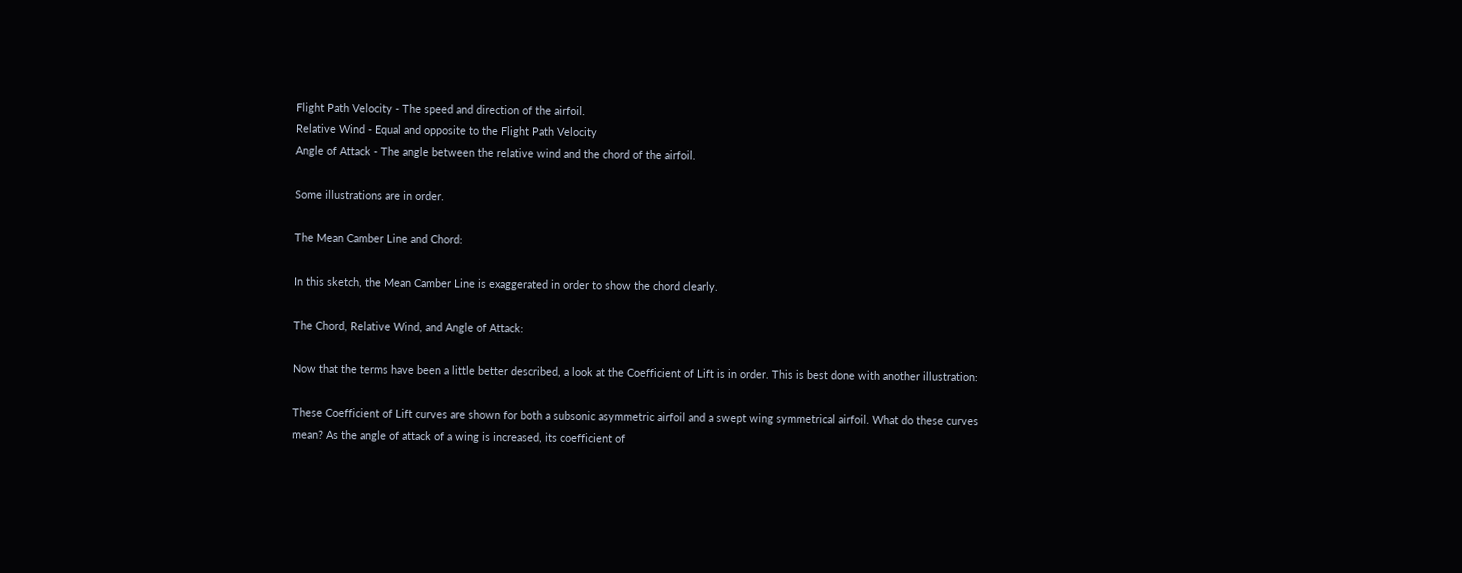Flight Path Velocity - The speed and direction of the airfoil.
Relative Wind - Equal and opposite to the Flight Path Velocity
Angle of Attack - The angle between the relative wind and the chord of the airfoil.

Some illustrations are in order.

The Mean Camber Line and Chord:

In this sketch, the Mean Camber Line is exaggerated in order to show the chord clearly.

The Chord, Relative Wind, and Angle of Attack:

Now that the terms have been a little better described, a look at the Coefficient of Lift is in order. This is best done with another illustration:

These Coefficient of Lift curves are shown for both a subsonic asymmetric airfoil and a swept wing symmetrical airfoil. What do these curves mean? As the angle of attack of a wing is increased, its coefficient of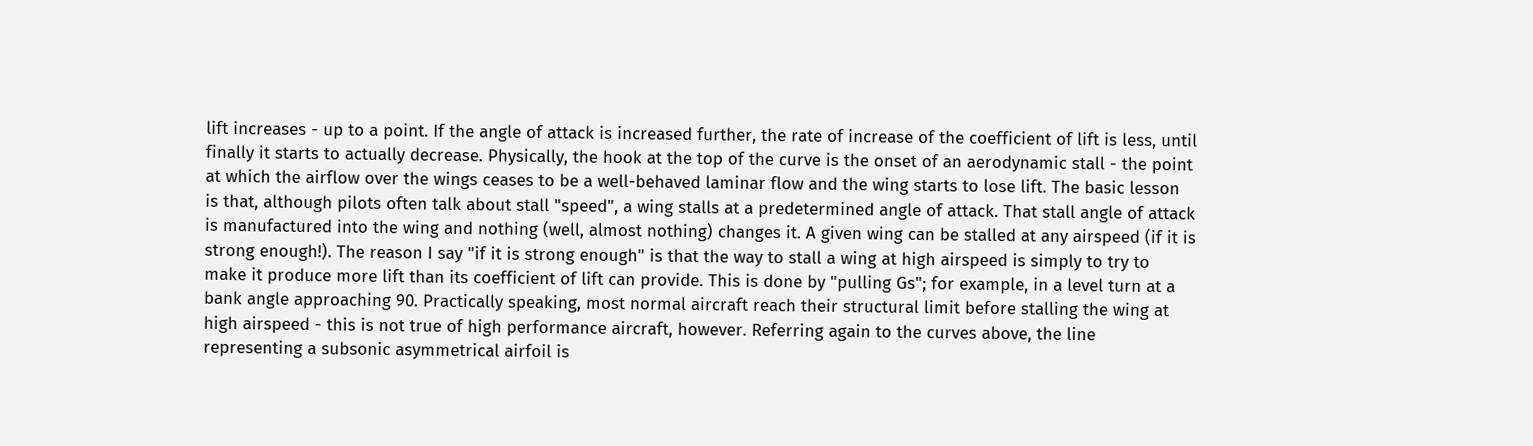lift increases - up to a point. If the angle of attack is increased further, the rate of increase of the coefficient of lift is less, until finally it starts to actually decrease. Physically, the hook at the top of the curve is the onset of an aerodynamic stall - the point at which the airflow over the wings ceases to be a well-behaved laminar flow and the wing starts to lose lift. The basic lesson is that, although pilots often talk about stall "speed", a wing stalls at a predetermined angle of attack. That stall angle of attack is manufactured into the wing and nothing (well, almost nothing) changes it. A given wing can be stalled at any airspeed (if it is strong enough!). The reason I say "if it is strong enough" is that the way to stall a wing at high airspeed is simply to try to make it produce more lift than its coefficient of lift can provide. This is done by "pulling Gs"; for example, in a level turn at a bank angle approaching 90. Practically speaking, most normal aircraft reach their structural limit before stalling the wing at high airspeed - this is not true of high performance aircraft, however. Referring again to the curves above, the line representing a subsonic asymmetrical airfoil is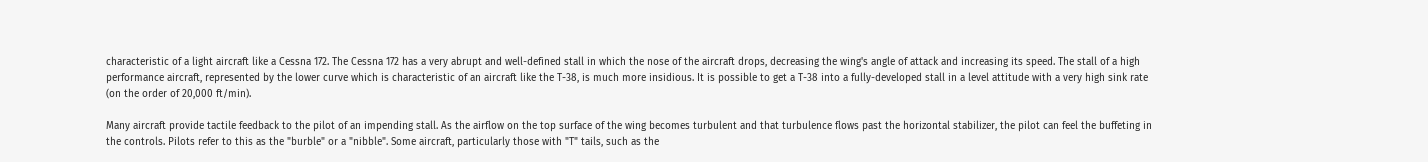characteristic of a light aircraft like a Cessna 172. The Cessna 172 has a very abrupt and well-defined stall in which the nose of the aircraft drops, decreasing the wing's angle of attack and increasing its speed. The stall of a high performance aircraft, represented by the lower curve which is characteristic of an aircraft like the T-38, is much more insidious. It is possible to get a T-38 into a fully-developed stall in a level attitude with a very high sink rate (on the order of 20,000 ft/min).

Many aircraft provide tactile feedback to the pilot of an impending stall. As the airflow on the top surface of the wing becomes turbulent and that turbulence flows past the horizontal stabilizer, the pilot can feel the buffeting in the controls. Pilots refer to this as the "burble" or a "nibble". Some aircraft, particularly those with "T" tails, such as the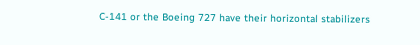C-141 or the Boeing 727 have their horizontal stabilizers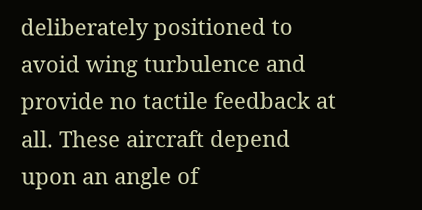deliberately positioned to avoid wing turbulence and provide no tactile feedback at all. These aircraft depend upon an angle of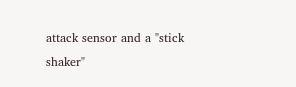attack sensor and a "stick shaker"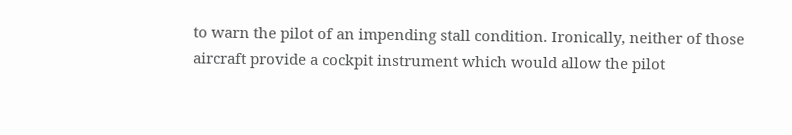to warn the pilot of an impending stall condition. Ironically, neither of those aircraft provide a cockpit instrument which would allow the pilot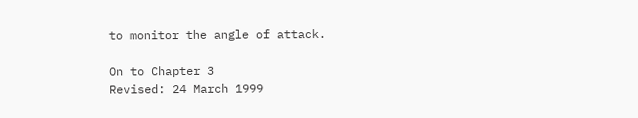to monitor the angle of attack.

On to Chapter 3
Revised: 24 March 1999